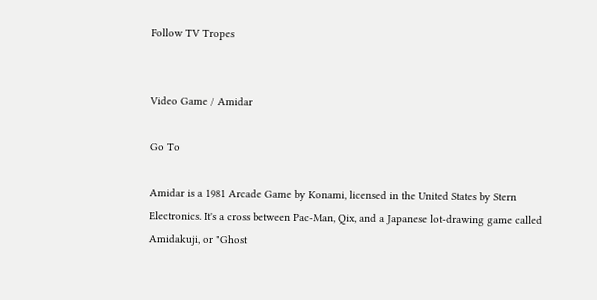Follow TV Tropes


Video Game / Amidar

Go To

Amidar is a 1981 Arcade Game by Konami, licensed in the United States by Stern Electronics. It's a cross between Pac-Man, Qix, and a Japanese lot-drawing game called Amidakuji, or "Ghost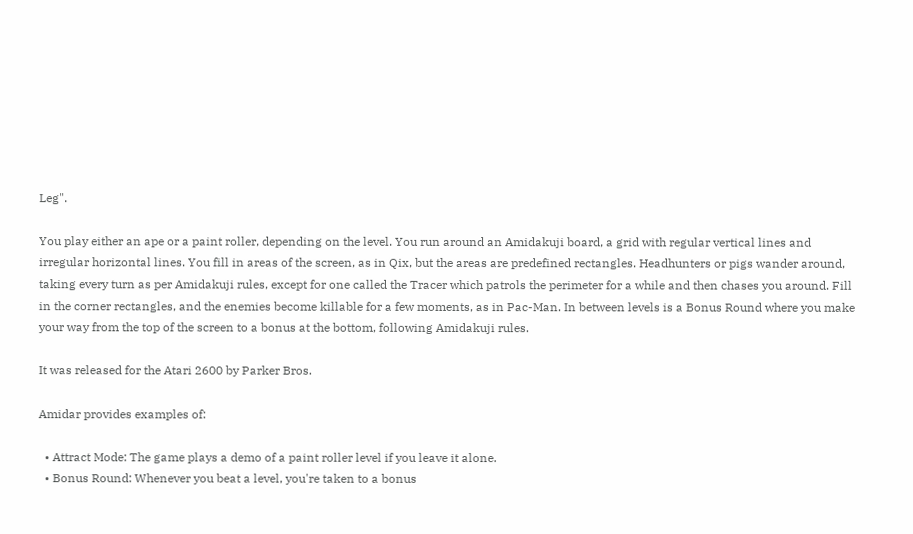Leg".

You play either an ape or a paint roller, depending on the level. You run around an Amidakuji board, a grid with regular vertical lines and irregular horizontal lines. You fill in areas of the screen, as in Qix, but the areas are predefined rectangles. Headhunters or pigs wander around, taking every turn as per Amidakuji rules, except for one called the Tracer which patrols the perimeter for a while and then chases you around. Fill in the corner rectangles, and the enemies become killable for a few moments, as in Pac-Man. In between levels is a Bonus Round where you make your way from the top of the screen to a bonus at the bottom, following Amidakuji rules.

It was released for the Atari 2600 by Parker Bros.

Amidar provides examples of:

  • Attract Mode: The game plays a demo of a paint roller level if you leave it alone.
  • Bonus Round: Whenever you beat a level, you're taken to a bonus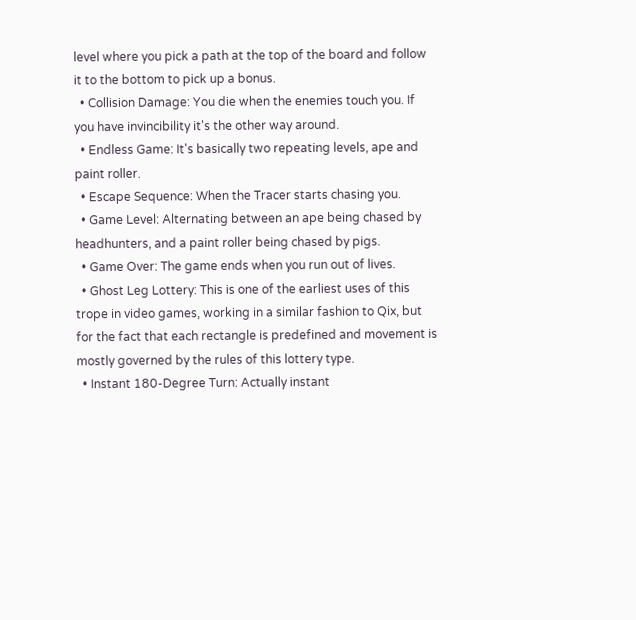level where you pick a path at the top of the board and follow it to the bottom to pick up a bonus.
  • Collision Damage: You die when the enemies touch you. If you have invincibility it's the other way around.
  • Endless Game: It's basically two repeating levels, ape and paint roller.
  • Escape Sequence: When the Tracer starts chasing you.
  • Game Level: Alternating between an ape being chased by headhunters, and a paint roller being chased by pigs.
  • Game Over: The game ends when you run out of lives.
  • Ghost Leg Lottery: This is one of the earliest uses of this trope in video games, working in a similar fashion to Qix, but for the fact that each rectangle is predefined and movement is mostly governed by the rules of this lottery type.
  • Instant 180-Degree Turn: Actually instant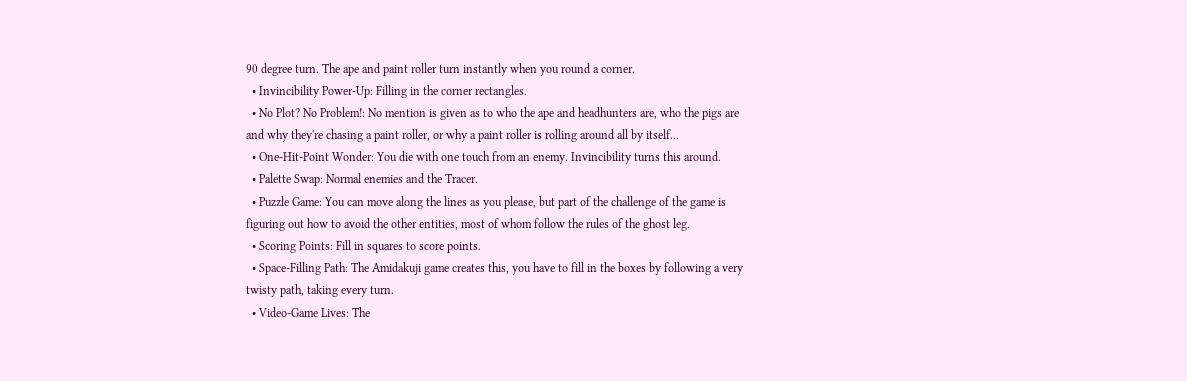90 degree turn. The ape and paint roller turn instantly when you round a corner.
  • Invincibility Power-Up: Filling in the corner rectangles.
  • No Plot? No Problem!: No mention is given as to who the ape and headhunters are, who the pigs are and why they're chasing a paint roller, or why a paint roller is rolling around all by itself...
  • One-Hit-Point Wonder: You die with one touch from an enemy. Invincibility turns this around.
  • Palette Swap: Normal enemies and the Tracer.
  • Puzzle Game: You can move along the lines as you please, but part of the challenge of the game is figuring out how to avoid the other entities, most of whom follow the rules of the ghost leg.
  • Scoring Points: Fill in squares to score points.
  • Space-Filling Path: The Amidakuji game creates this, you have to fill in the boxes by following a very twisty path, taking every turn.
  • Video-Game Lives: The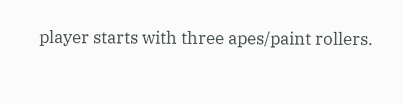player starts with three apes/paint rollers.